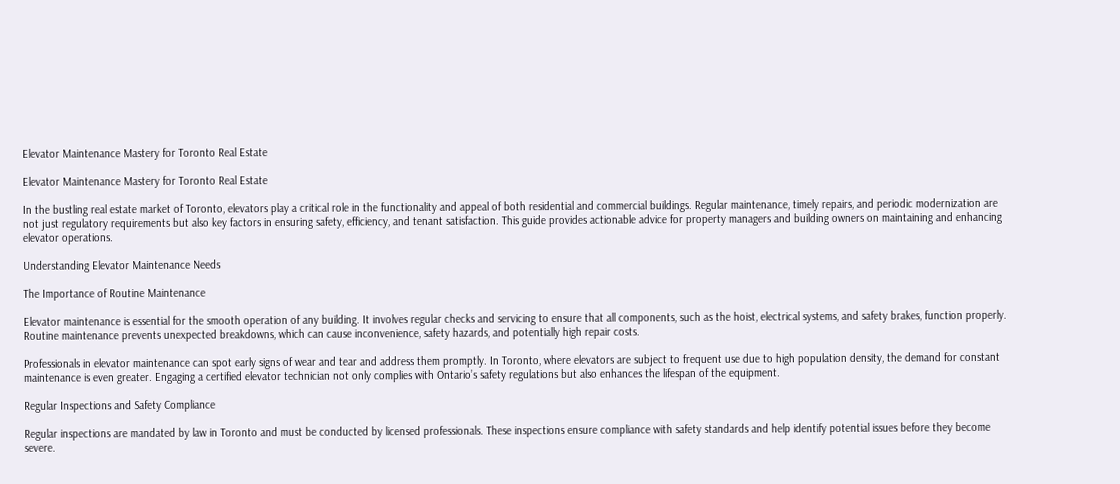Elevator Maintenance Mastery for Toronto Real Estate

Elevator Maintenance Mastery for Toronto Real Estate

In the bustling real estate market of Toronto, elevators play a critical role in the functionality and appeal of both residential and commercial buildings. Regular maintenance, timely repairs, and periodic modernization are not just regulatory requirements but also key factors in ensuring safety, efficiency, and tenant satisfaction. This guide provides actionable advice for property managers and building owners on maintaining and enhancing elevator operations.

Understanding Elevator Maintenance Needs

The Importance of Routine Maintenance

Elevator maintenance is essential for the smooth operation of any building. It involves regular checks and servicing to ensure that all components, such as the hoist, electrical systems, and safety brakes, function properly. Routine maintenance prevents unexpected breakdowns, which can cause inconvenience, safety hazards, and potentially high repair costs.

Professionals in elevator maintenance can spot early signs of wear and tear and address them promptly. In Toronto, where elevators are subject to frequent use due to high population density, the demand for constant maintenance is even greater. Engaging a certified elevator technician not only complies with Ontario’s safety regulations but also enhances the lifespan of the equipment.

Regular Inspections and Safety Compliance

Regular inspections are mandated by law in Toronto and must be conducted by licensed professionals. These inspections ensure compliance with safety standards and help identify potential issues before they become severe.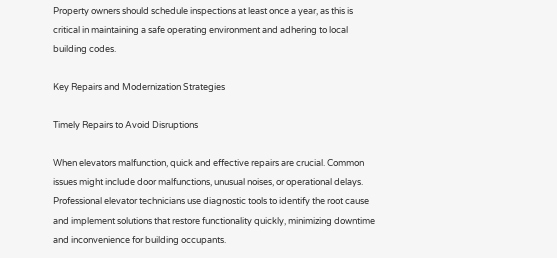Property owners should schedule inspections at least once a year, as this is critical in maintaining a safe operating environment and adhering to local building codes.

Key Repairs and Modernization Strategies

Timely Repairs to Avoid Disruptions

When elevators malfunction, quick and effective repairs are crucial. Common issues might include door malfunctions, unusual noises, or operational delays. Professional elevator technicians use diagnostic tools to identify the root cause and implement solutions that restore functionality quickly, minimizing downtime and inconvenience for building occupants.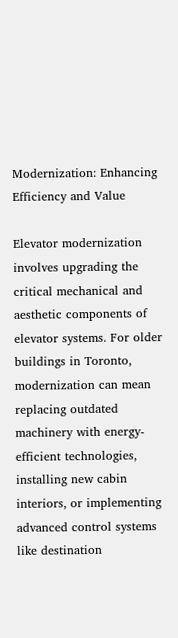Modernization: Enhancing Efficiency and Value

Elevator modernization involves upgrading the critical mechanical and aesthetic components of elevator systems. For older buildings in Toronto, modernization can mean replacing outdated machinery with energy-efficient technologies, installing new cabin interiors, or implementing advanced control systems like destination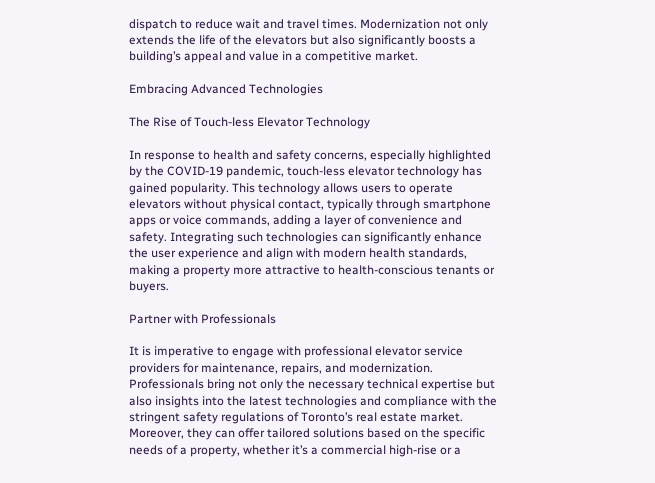dispatch to reduce wait and travel times. Modernization not only extends the life of the elevators but also significantly boosts a building’s appeal and value in a competitive market.

Embracing Advanced Technologies

The Rise of Touch-less Elevator Technology

In response to health and safety concerns, especially highlighted by the COVID-19 pandemic, touch-less elevator technology has gained popularity. This technology allows users to operate elevators without physical contact, typically through smartphone apps or voice commands, adding a layer of convenience and safety. Integrating such technologies can significantly enhance the user experience and align with modern health standards, making a property more attractive to health-conscious tenants or buyers.

Partner with Professionals

It is imperative to engage with professional elevator service providers for maintenance, repairs, and modernization. Professionals bring not only the necessary technical expertise but also insights into the latest technologies and compliance with the stringent safety regulations of Toronto’s real estate market. Moreover, they can offer tailored solutions based on the specific needs of a property, whether it’s a commercial high-rise or a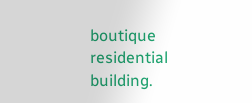boutique residential building.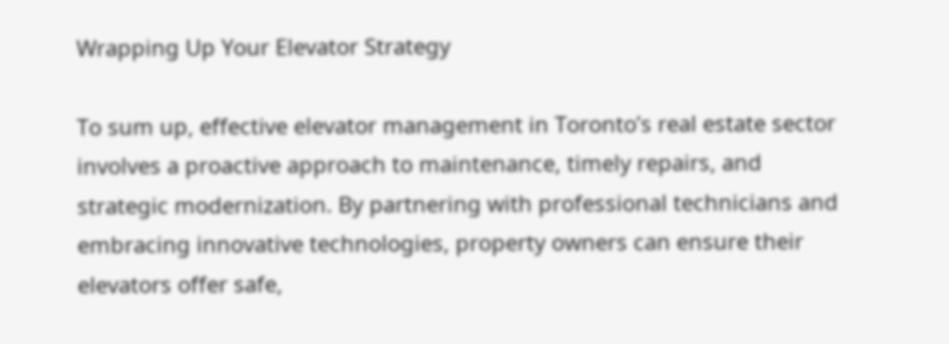Wrapping Up Your Elevator Strategy

To sum up, effective elevator management in Toronto’s real estate sector involves a proactive approach to maintenance, timely repairs, and strategic modernization. By partnering with professional technicians and embracing innovative technologies, property owners can ensure their elevators offer safe,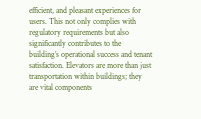efficient, and pleasant experiences for users. This not only complies with regulatory requirements but also significantly contributes to the building’s operational success and tenant satisfaction. Elevators are more than just transportation within buildings; they are vital components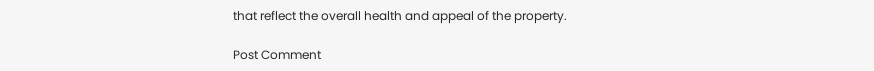that reflect the overall health and appeal of the property.

Post Comment